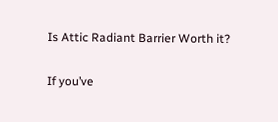Is Attic Radiant Barrier Worth it?

If you’ve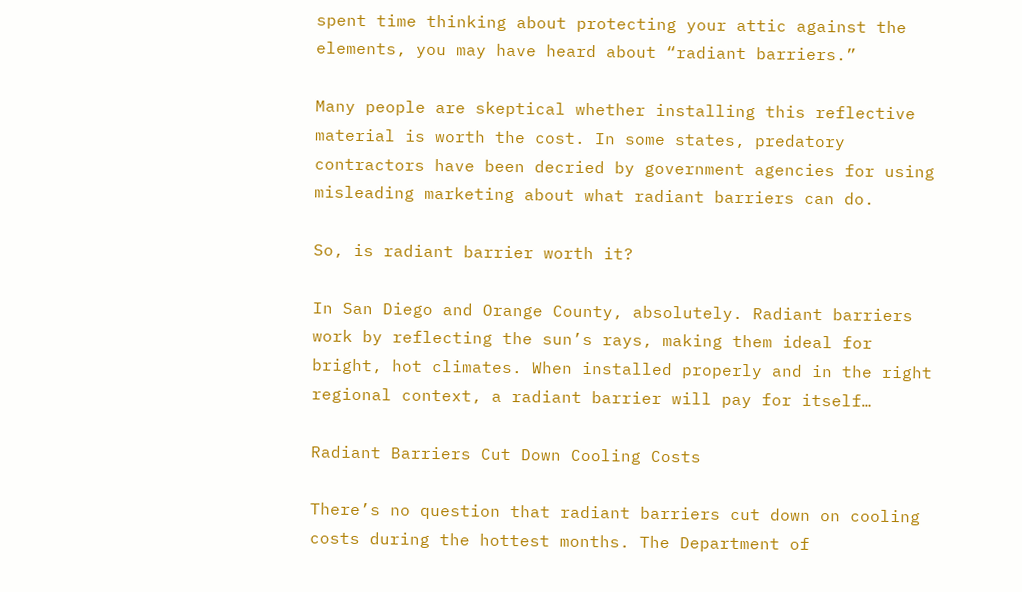spent time thinking about protecting your attic against the elements, you may have heard about “radiant barriers.”

Many people are skeptical whether installing this reflective material is worth the cost. In some states, predatory contractors have been decried by government agencies for using misleading marketing about what radiant barriers can do.

So, is radiant barrier worth it?

In San Diego and Orange County, absolutely. Radiant barriers work by reflecting the sun’s rays, making them ideal for bright, hot climates. When installed properly and in the right regional context, a radiant barrier will pay for itself…

Radiant Barriers Cut Down Cooling Costs

There’s no question that radiant barriers cut down on cooling costs during the hottest months. The Department of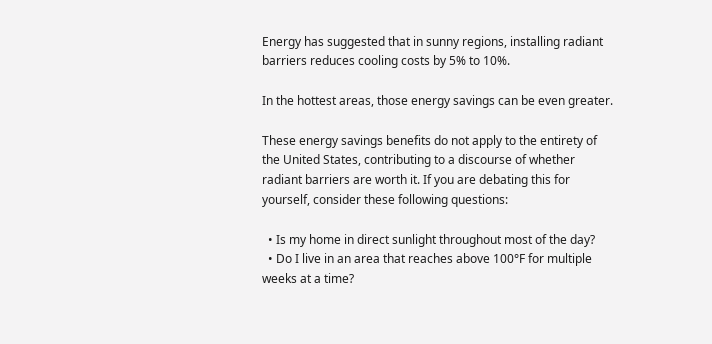Energy has suggested that in sunny regions, installing radiant barriers reduces cooling costs by 5% to 10%.

In the hottest areas, those energy savings can be even greater.

These energy savings benefits do not apply to the entirety of the United States, contributing to a discourse of whether radiant barriers are worth it. If you are debating this for yourself, consider these following questions:

  • Is my home in direct sunlight throughout most of the day?
  • Do I live in an area that reaches above 100°F for multiple weeks at a time?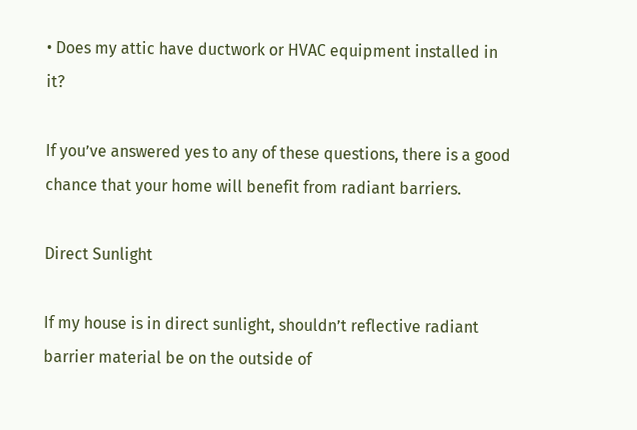• Does my attic have ductwork or HVAC equipment installed in it?

If you’ve answered yes to any of these questions, there is a good chance that your home will benefit from radiant barriers.

Direct Sunlight

If my house is in direct sunlight, shouldn’t reflective radiant barrier material be on the outside of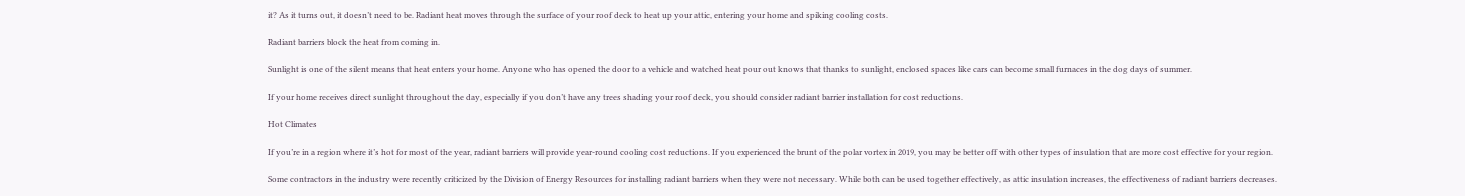it? As it turns out, it doesn’t need to be. Radiant heat moves through the surface of your roof deck to heat up your attic, entering your home and spiking cooling costs.

Radiant barriers block the heat from coming in.

Sunlight is one of the silent means that heat enters your home. Anyone who has opened the door to a vehicle and watched heat pour out knows that thanks to sunlight, enclosed spaces like cars can become small furnaces in the dog days of summer.

If your home receives direct sunlight throughout the day, especially if you don’t have any trees shading your roof deck, you should consider radiant barrier installation for cost reductions.

Hot Climates

If you’re in a region where it’s hot for most of the year, radiant barriers will provide year-round cooling cost reductions. If you experienced the brunt of the polar vortex in 2019, you may be better off with other types of insulation that are more cost effective for your region.

Some contractors in the industry were recently criticized by the Division of Energy Resources for installing radiant barriers when they were not necessary. While both can be used together effectively, as attic insulation increases, the effectiveness of radiant barriers decreases.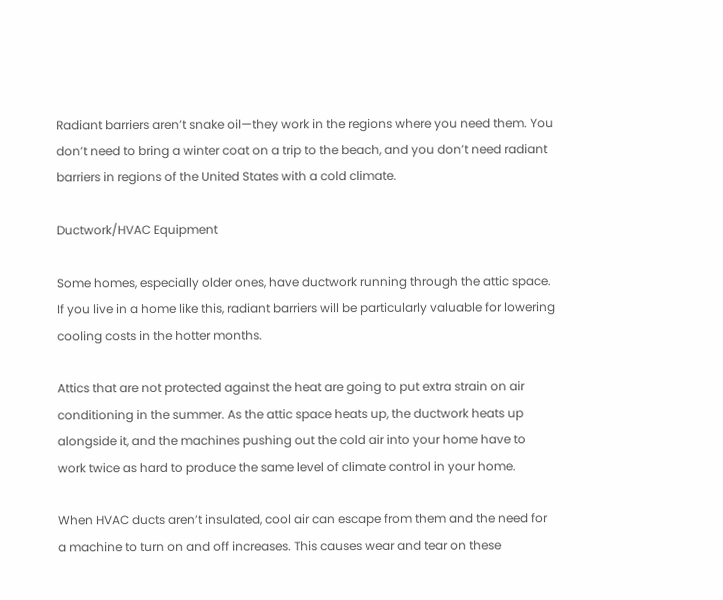Radiant barriers aren’t snake oil—they work in the regions where you need them. You don’t need to bring a winter coat on a trip to the beach, and you don’t need radiant barriers in regions of the United States with a cold climate.

Ductwork/HVAC Equipment

Some homes, especially older ones, have ductwork running through the attic space. If you live in a home like this, radiant barriers will be particularly valuable for lowering cooling costs in the hotter months.

Attics that are not protected against the heat are going to put extra strain on air conditioning in the summer. As the attic space heats up, the ductwork heats up alongside it, and the machines pushing out the cold air into your home have to work twice as hard to produce the same level of climate control in your home.

When HVAC ducts aren’t insulated, cool air can escape from them and the need for a machine to turn on and off increases. This causes wear and tear on these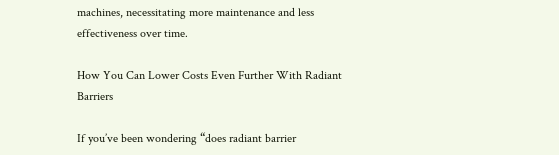machines, necessitating more maintenance and less effectiveness over time.

How You Can Lower Costs Even Further With Radiant Barriers

If you’ve been wondering “does radiant barrier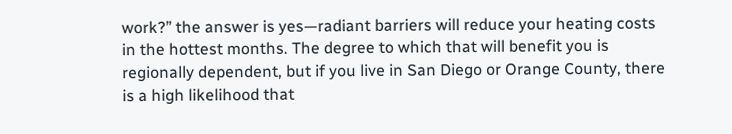work?” the answer is yes—radiant barriers will reduce your heating costs in the hottest months. The degree to which that will benefit you is regionally dependent, but if you live in San Diego or Orange County, there is a high likelihood that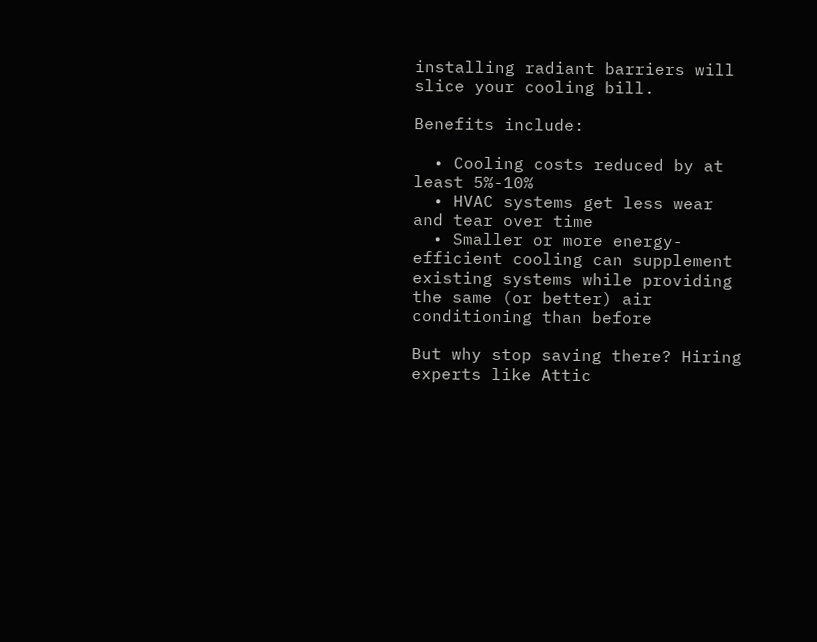installing radiant barriers will slice your cooling bill.

Benefits include:

  • Cooling costs reduced by at least 5%-10%
  • HVAC systems get less wear and tear over time
  • Smaller or more energy-efficient cooling can supplement existing systems while providing the same (or better) air conditioning than before

But why stop saving there? Hiring experts like Attic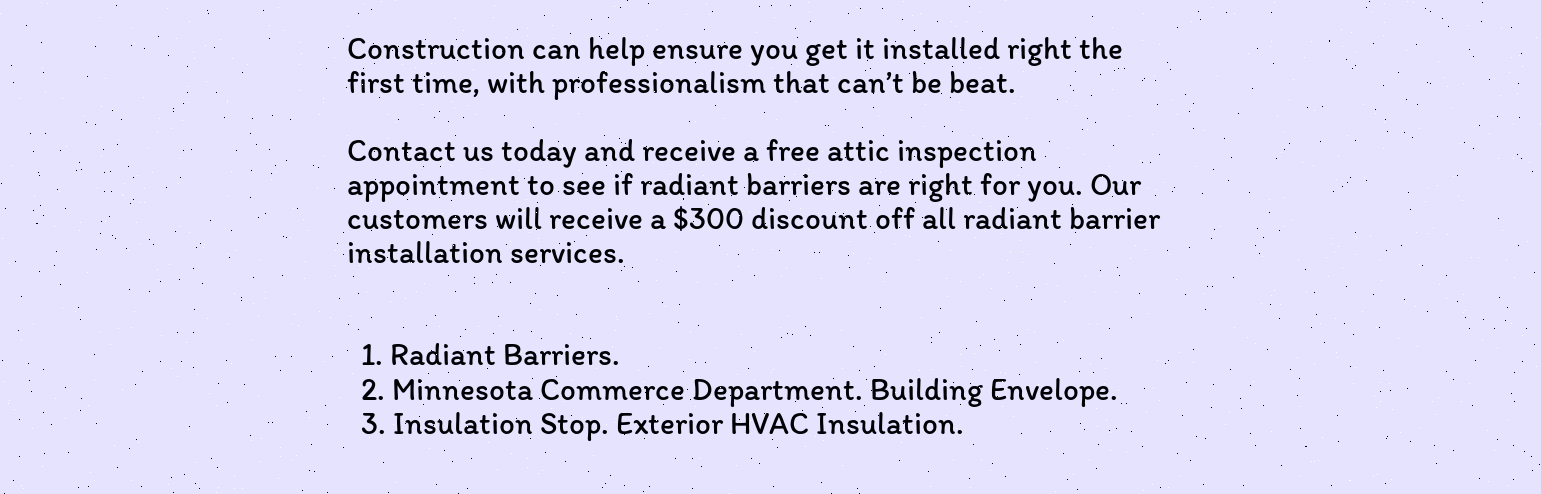Construction can help ensure you get it installed right the first time, with professionalism that can’t be beat.

Contact us today and receive a free attic inspection appointment to see if radiant barriers are right for you. Our customers will receive a $300 discount off all radiant barrier installation services.


  1. Radiant Barriers.
  2. Minnesota Commerce Department. Building Envelope.
  3. Insulation Stop. Exterior HVAC Insulation.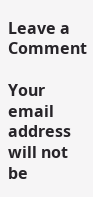Leave a Comment

Your email address will not be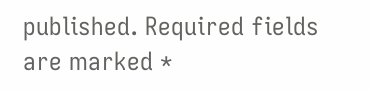published. Required fields are marked *